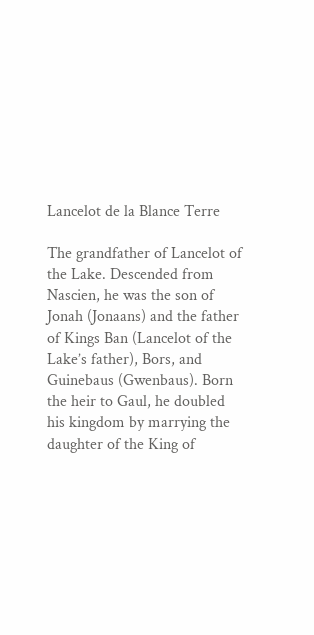Lancelot de la Blance Terre

The grandfather of Lancelot of the Lake. Descended from Nascien, he was the son of Jonah (Jonaans) and the father of Kings Ban (Lancelot of the Lake’s father), Bors, and Guinebaus (Gwenbaus). Born the heir to Gaul, he doubled his kingdom by marrying the daughter of the King of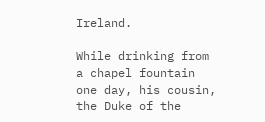Ireland.

While drinking from a chapel fountain one day, his cousin, the Duke of the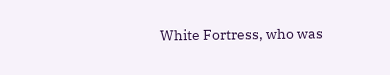White Fortress, who was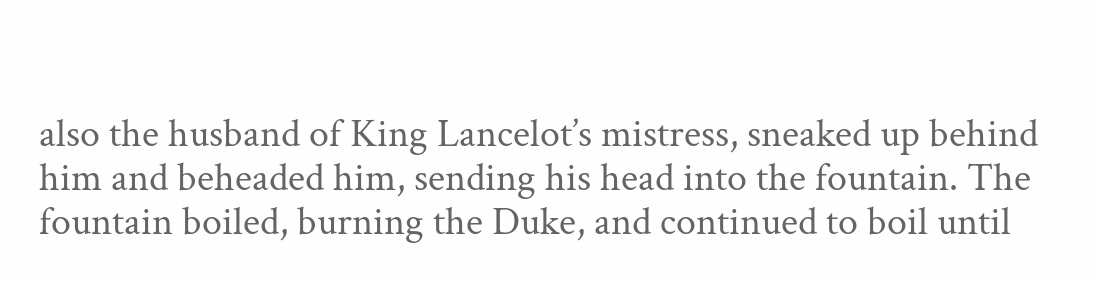also the husband of King Lancelot’s mistress, sneaked up behind him and beheaded him, sending his head into the fountain. The fountain boiled, burning the Duke, and continued to boil until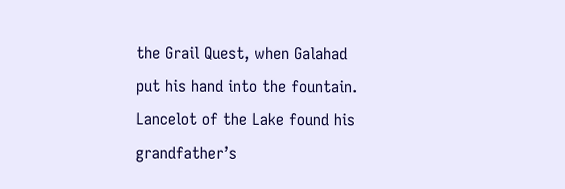the Grail Quest, when Galahad put his hand into the fountain. Lancelot of the Lake found his grandfather’s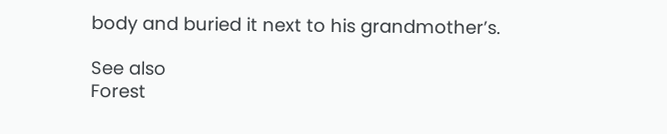body and buried it next to his grandmother’s.

See also
Forest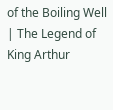of the Boiling Well | The Legend of King Arthur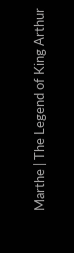Marthe | The Legend of King Arthur